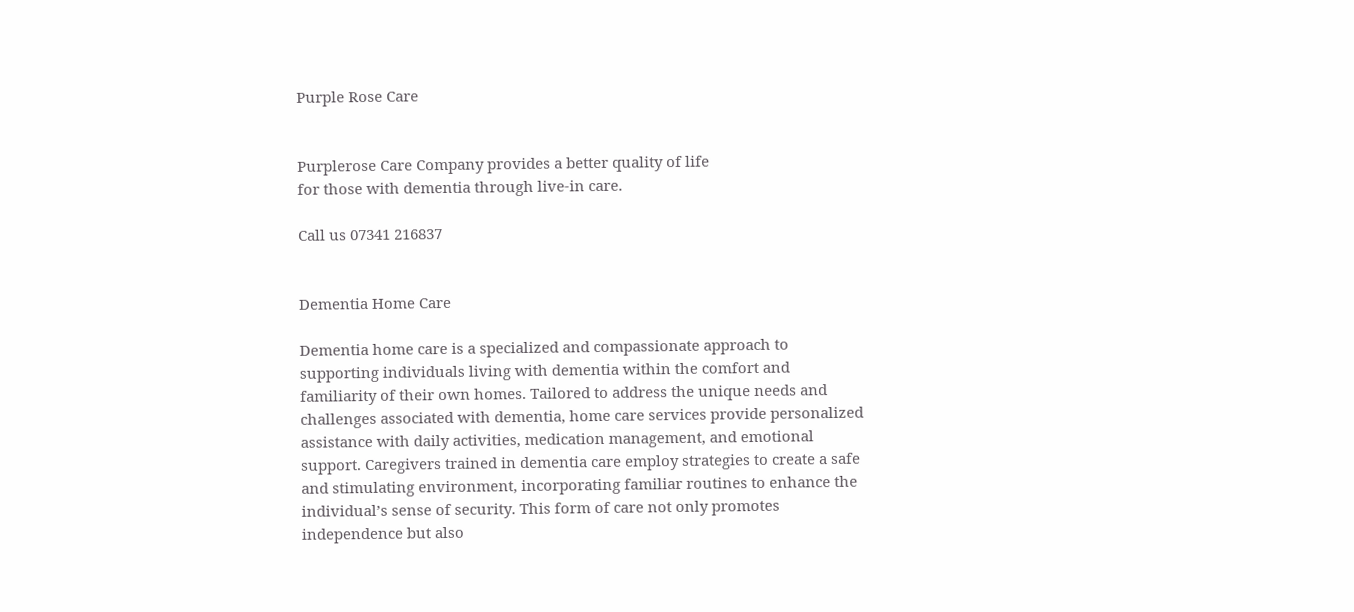Purple Rose Care


Purplerose Care Company provides a better quality of life
for those with dementia through live-in care.

Call us 07341 216837


Dementia Home Care

Dementia home care is a specialized and compassionate approach to supporting individuals living with dementia within the comfort and familiarity of their own homes. Tailored to address the unique needs and challenges associated with dementia, home care services provide personalized assistance with daily activities, medication management, and emotional support. Caregivers trained in dementia care employ strategies to create a safe and stimulating environment, incorporating familiar routines to enhance the individual’s sense of security. This form of care not only promotes independence but also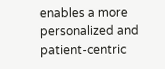enables a more personalized and patient-centric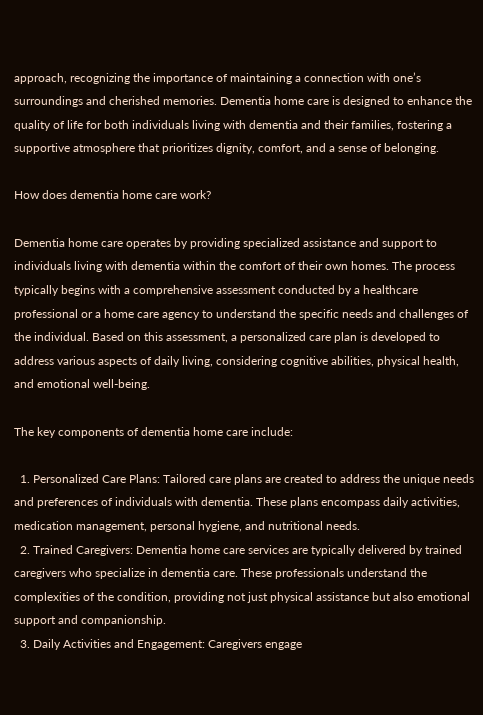approach, recognizing the importance of maintaining a connection with one’s surroundings and cherished memories. Dementia home care is designed to enhance the quality of life for both individuals living with dementia and their families, fostering a supportive atmosphere that prioritizes dignity, comfort, and a sense of belonging.

How does dementia home care work?

Dementia home care operates by providing specialized assistance and support to individuals living with dementia within the comfort of their own homes. The process typically begins with a comprehensive assessment conducted by a healthcare professional or a home care agency to understand the specific needs and challenges of the individual. Based on this assessment, a personalized care plan is developed to address various aspects of daily living, considering cognitive abilities, physical health, and emotional well-being.

The key components of dementia home care include:

  1. Personalized Care Plans: Tailored care plans are created to address the unique needs and preferences of individuals with dementia. These plans encompass daily activities, medication management, personal hygiene, and nutritional needs.
  2. Trained Caregivers: Dementia home care services are typically delivered by trained caregivers who specialize in dementia care. These professionals understand the complexities of the condition, providing not just physical assistance but also emotional support and companionship.
  3. Daily Activities and Engagement: Caregivers engage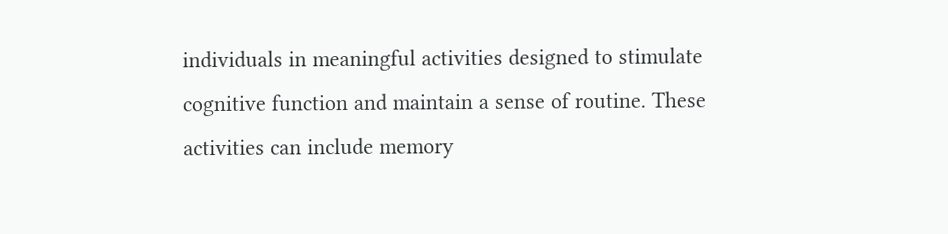individuals in meaningful activities designed to stimulate cognitive function and maintain a sense of routine. These activities can include memory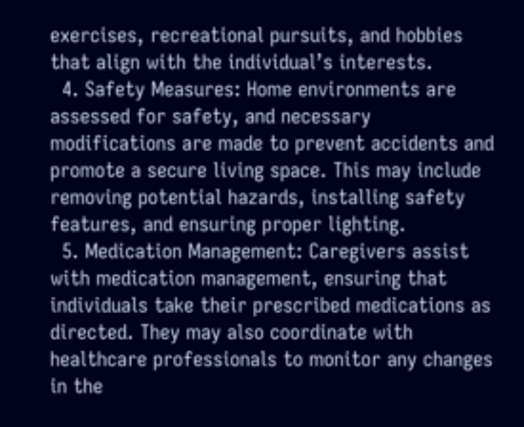exercises, recreational pursuits, and hobbies that align with the individual’s interests.
  4. Safety Measures: Home environments are assessed for safety, and necessary modifications are made to prevent accidents and promote a secure living space. This may include removing potential hazards, installing safety features, and ensuring proper lighting.
  5. Medication Management: Caregivers assist with medication management, ensuring that individuals take their prescribed medications as directed. They may also coordinate with healthcare professionals to monitor any changes in the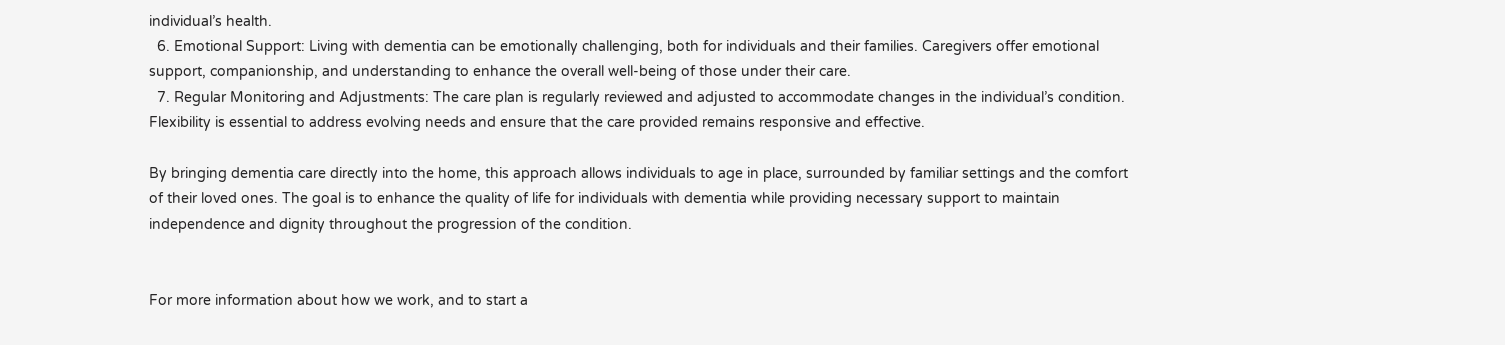individual’s health.
  6. Emotional Support: Living with dementia can be emotionally challenging, both for individuals and their families. Caregivers offer emotional support, companionship, and understanding to enhance the overall well-being of those under their care.
  7. Regular Monitoring and Adjustments: The care plan is regularly reviewed and adjusted to accommodate changes in the individual’s condition. Flexibility is essential to address evolving needs and ensure that the care provided remains responsive and effective.

By bringing dementia care directly into the home, this approach allows individuals to age in place, surrounded by familiar settings and the comfort of their loved ones. The goal is to enhance the quality of life for individuals with dementia while providing necessary support to maintain independence and dignity throughout the progression of the condition.


For more information about how we work, and to start a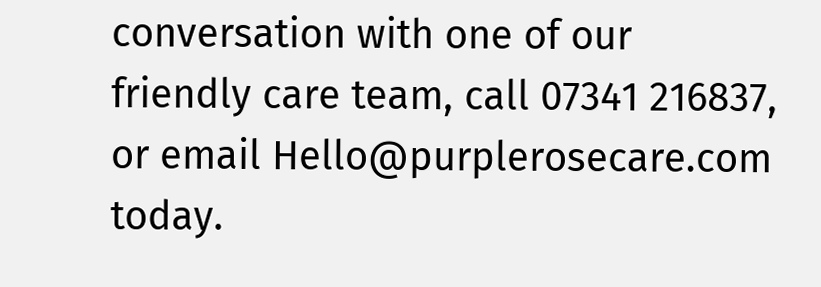conversation with one of our friendly care team, call 07341 216837, or email Hello@purplerosecare.com today.